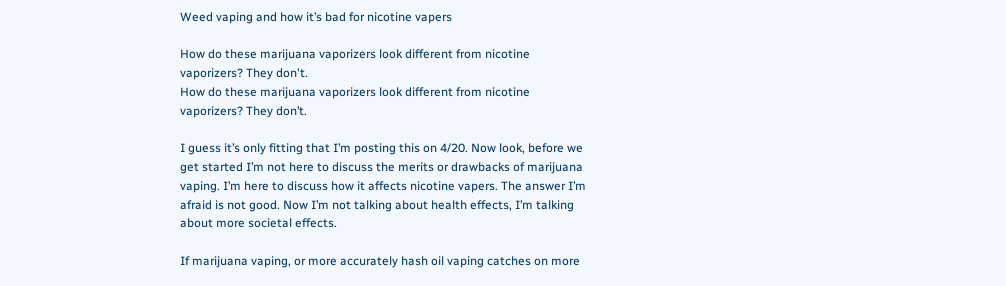Weed vaping and how it’s bad for nicotine vapers

How do these marijuana vaporizers look different from nicotine vaporizers? They don't.
How do these marijuana vaporizers look different from nicotine vaporizers? They don’t.

I guess it’s only fitting that I’m posting this on 4/20. Now look, before we get started I’m not here to discuss the merits or drawbacks of marijuana vaping. I’m here to discuss how it affects nicotine vapers. The answer I’m afraid is not good. Now I’m not talking about health effects, I’m talking about more societal effects.

If marijuana vaping, or more accurately hash oil vaping catches on more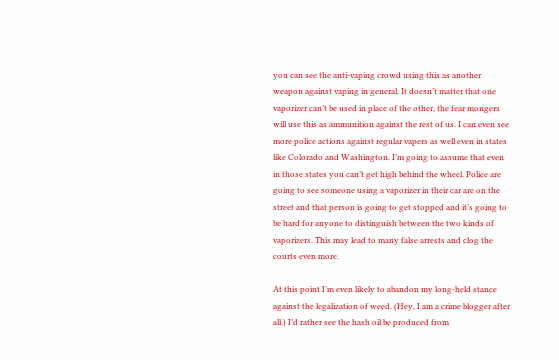you can see the anti-vaping crowd using this as another weapon against vaping in general. It doesn’t matter that one vaporizer can’t be used in place of the other, the fear mongers will use this as ammunition against the rest of us. I can even see more police actions against regular vapers as well even in states like Colorado and Washington. I’m going to assume that even in those states you can’t get high behind the wheel. Police are going to see someone using a vaporizer in their car are on the street and that person is going to get stopped and it’s going to be hard for anyone to distinguish between the two kinds of vaporizers. This may lead to many false arrests and clog the courts even more.

At this point I’m even likely to abandon my long-held stance against the legalization of weed. (Hey, I am a crime blogger after all.) I’d rather see the hash oil be produced from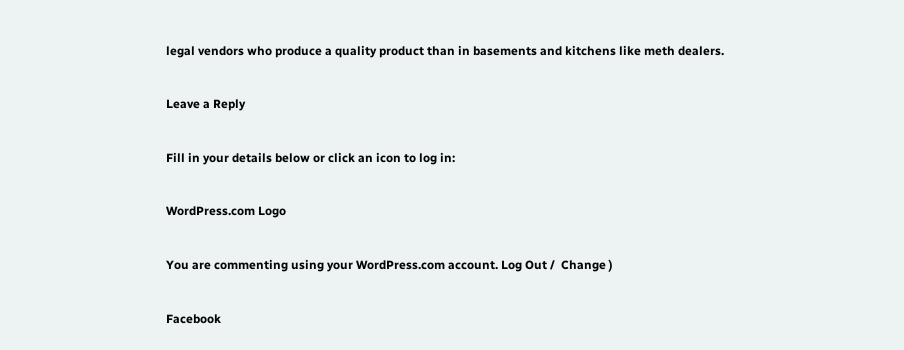legal vendors who produce a quality product than in basements and kitchens like meth dealers.

Leave a Reply

Fill in your details below or click an icon to log in:

WordPress.com Logo

You are commenting using your WordPress.com account. Log Out /  Change )

Facebook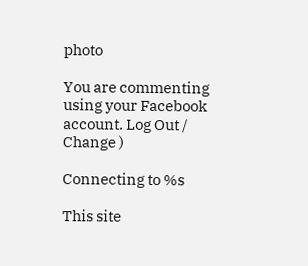photo

You are commenting using your Facebook account. Log Out /  Change )

Connecting to %s

This site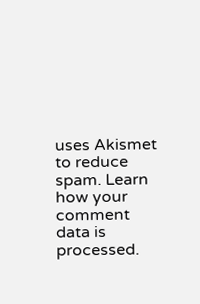uses Akismet to reduce spam. Learn how your comment data is processed.